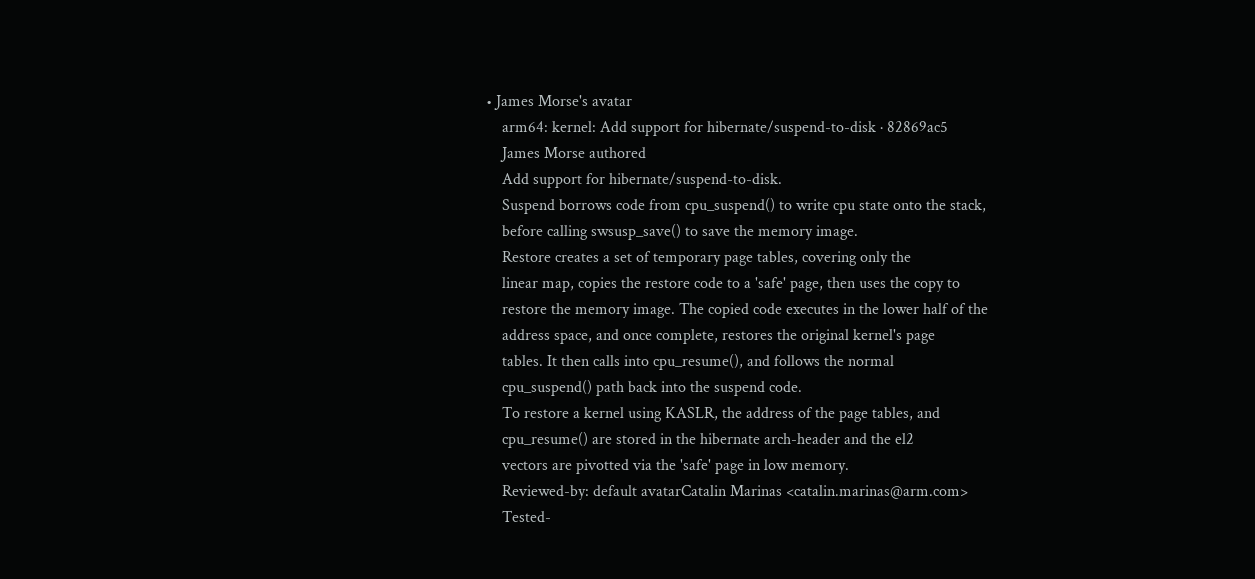• James Morse's avatar
    arm64: kernel: Add support for hibernate/suspend-to-disk · 82869ac5
    James Morse authored
    Add support for hibernate/suspend-to-disk.
    Suspend borrows code from cpu_suspend() to write cpu state onto the stack,
    before calling swsusp_save() to save the memory image.
    Restore creates a set of temporary page tables, covering only the
    linear map, copies the restore code to a 'safe' page, then uses the copy to
    restore the memory image. The copied code executes in the lower half of the
    address space, and once complete, restores the original kernel's page
    tables. It then calls into cpu_resume(), and follows the normal
    cpu_suspend() path back into the suspend code.
    To restore a kernel using KASLR, the address of the page tables, and
    cpu_resume() are stored in the hibernate arch-header and the el2
    vectors are pivotted via the 'safe' page in low memory.
    Reviewed-by: default avatarCatalin Marinas <catalin.marinas@arm.com>
    Tested-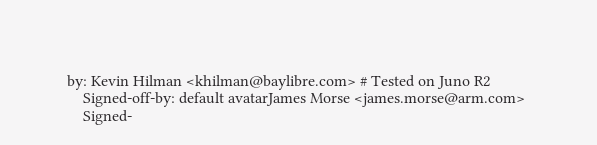by: Kevin Hilman <khilman@baylibre.com> # Tested on Juno R2
    Signed-off-by: default avatarJames Morse <james.morse@arm.com>
    Signed-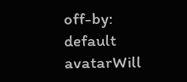off-by: default avatarWill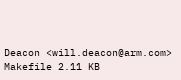Deacon <will.deacon@arm.com>
Makefile 2.11 KB